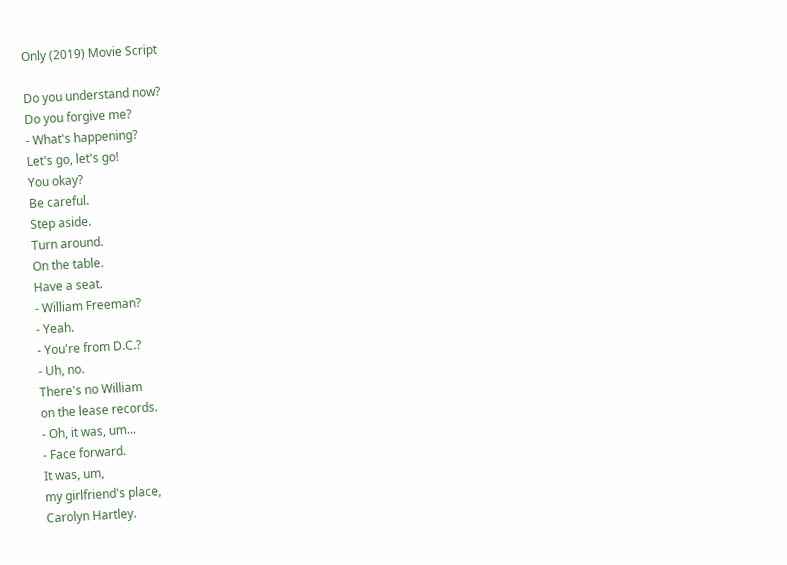Only (2019) Movie Script

Do you understand now?
Do you forgive me?
- What's happening?
Let's go, let's go!
You okay?
Be careful.
Step aside.
Turn around.
On the table.
Have a seat.
- William Freeman?
- Yeah.
- You're from D.C.?
- Uh, no.
There's no William
on the lease records.
- Oh, it was, um...
- Face forward.
It was, um,
my girlfriend's place,
Carolyn Hartley.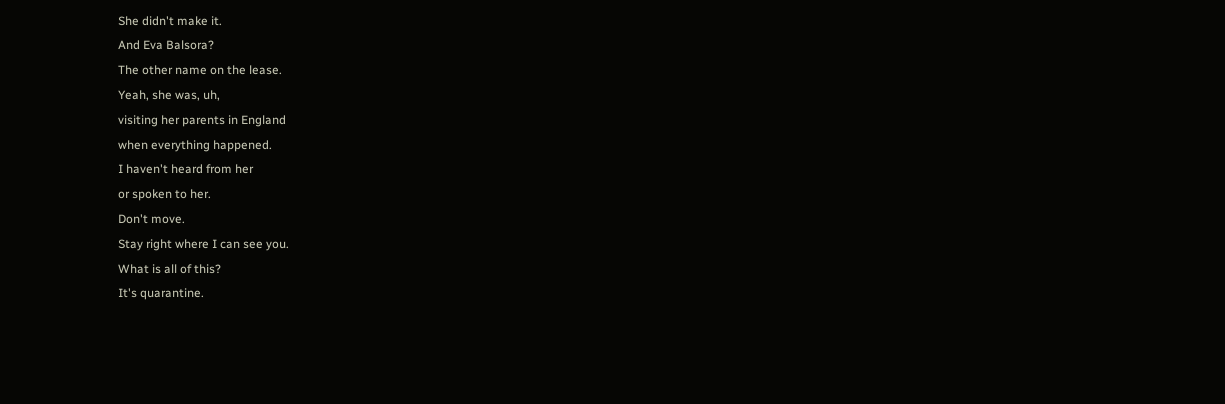She didn't make it.
And Eva Balsora?
The other name on the lease.
Yeah, she was, uh,
visiting her parents in England
when everything happened.
I haven't heard from her
or spoken to her.
Don't move.
Stay right where I can see you.
What is all of this?
It's quarantine.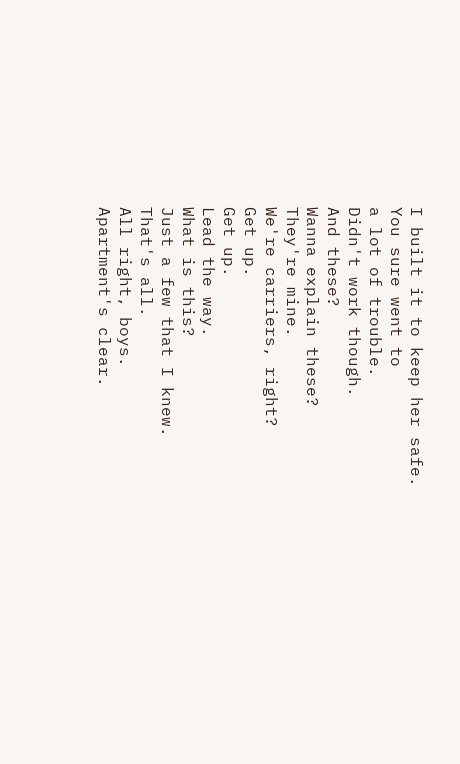I built it to keep her safe.
You sure went to
a lot of trouble.
Didn't work though.
And these?
Wanna explain these?
They're mine.
We're carriers, right?
Get up.
Get up.
Lead the way.
What is this?
Just a few that I knew.
That's all.
All right, boys.
Apartment's clear.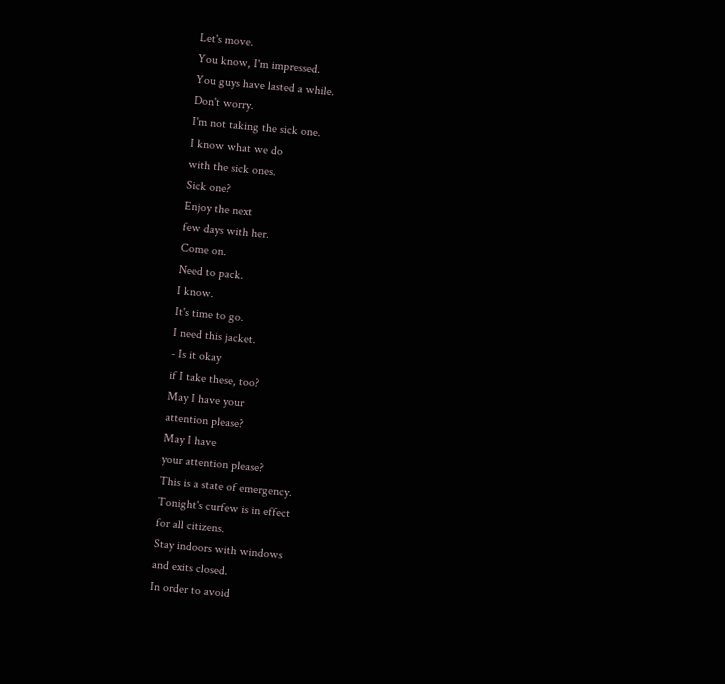Let's move.
You know, I'm impressed.
You guys have lasted a while.
Don't worry.
I'm not taking the sick one.
I know what we do
with the sick ones.
Sick one?
Enjoy the next
few days with her.
Come on.
Need to pack.
I know.
It's time to go.
I need this jacket.
- Is it okay
if I take these, too?
May I have your
attention please?
May I have
your attention please?
This is a state of emergency.
Tonight's curfew is in effect
for all citizens.
Stay indoors with windows
and exits closed.
In order to avoid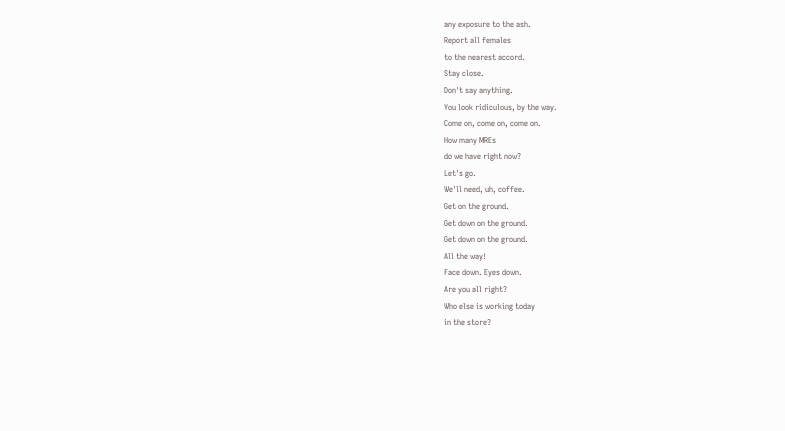any exposure to the ash.
Report all females
to the nearest accord.
Stay close.
Don't say anything.
You look ridiculous, by the way.
Come on, come on, come on.
How many MREs
do we have right now?
Let's go.
We'll need, uh, coffee.
Get on the ground.
Get down on the ground.
Get down on the ground.
All the way!
Face down. Eyes down.
Are you all right?
Who else is working today
in the store?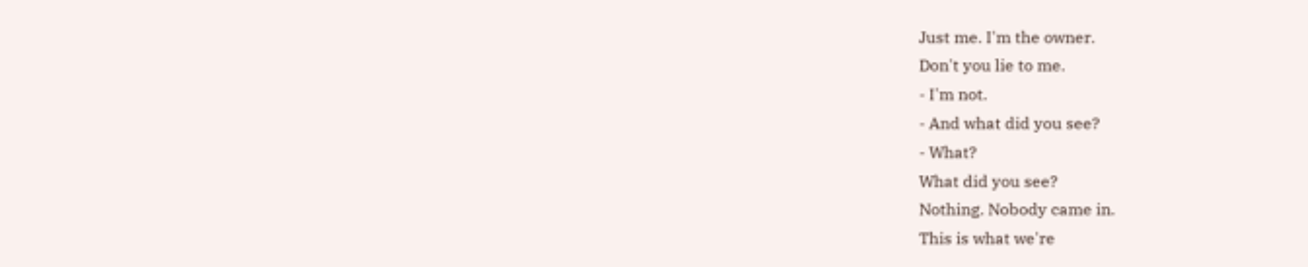Just me. I'm the owner.
Don't you lie to me.
- I'm not.
- And what did you see?
- What?
What did you see?
Nothing. Nobody came in.
This is what we're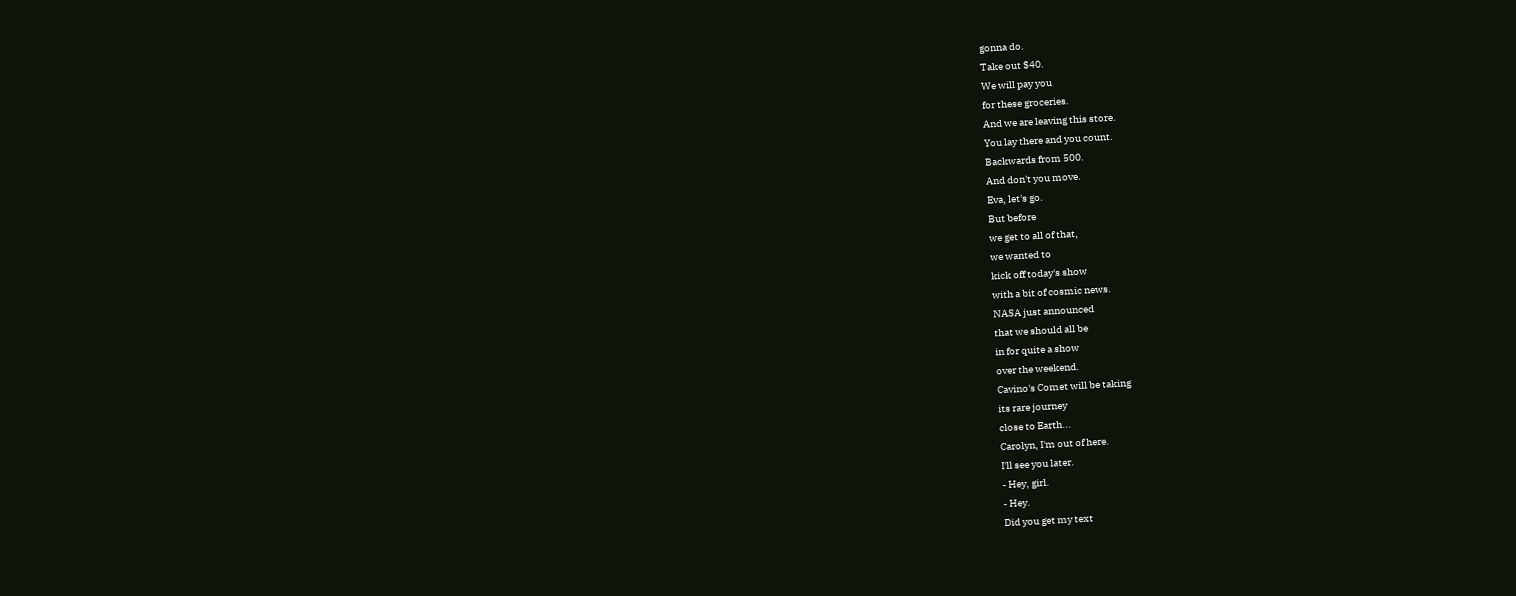gonna do.
Take out $40.
We will pay you
for these groceries.
And we are leaving this store.
You lay there and you count.
Backwards from 500.
And don't you move.
Eva, let's go.
But before
we get to all of that,
we wanted to
kick off today's show
with a bit of cosmic news.
NASA just announced
that we should all be
in for quite a show
over the weekend.
Cavino's Comet will be taking
its rare journey
close to Earth...
Carolyn, I'm out of here.
I'll see you later.
- Hey, girl.
- Hey.
Did you get my text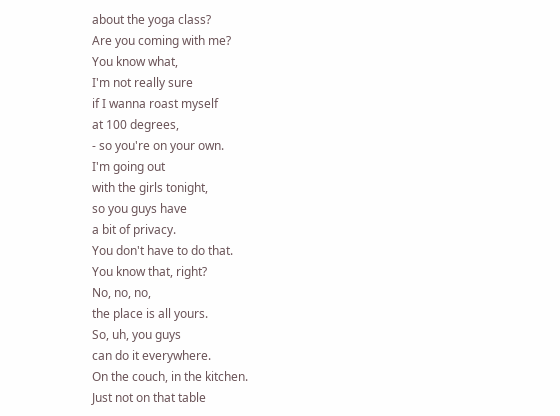about the yoga class?
Are you coming with me?
You know what,
I'm not really sure
if I wanna roast myself
at 100 degrees,
- so you're on your own.
I'm going out
with the girls tonight,
so you guys have
a bit of privacy.
You don't have to do that.
You know that, right?
No, no, no,
the place is all yours.
So, uh, you guys
can do it everywhere.
On the couch, in the kitchen.
Just not on that table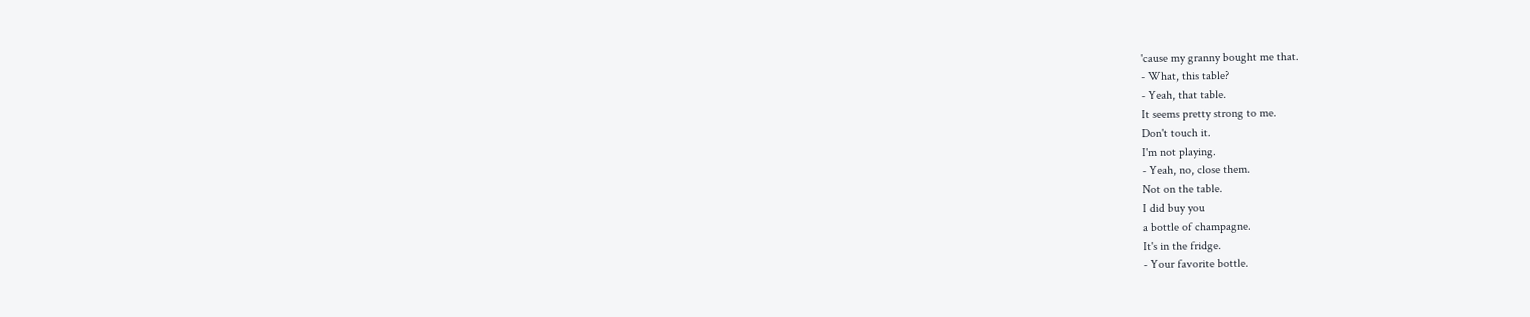'cause my granny bought me that.
- What, this table?
- Yeah, that table.
It seems pretty strong to me.
Don't touch it.
I'm not playing.
- Yeah, no, close them.
Not on the table.
I did buy you
a bottle of champagne.
It's in the fridge.
- Your favorite bottle.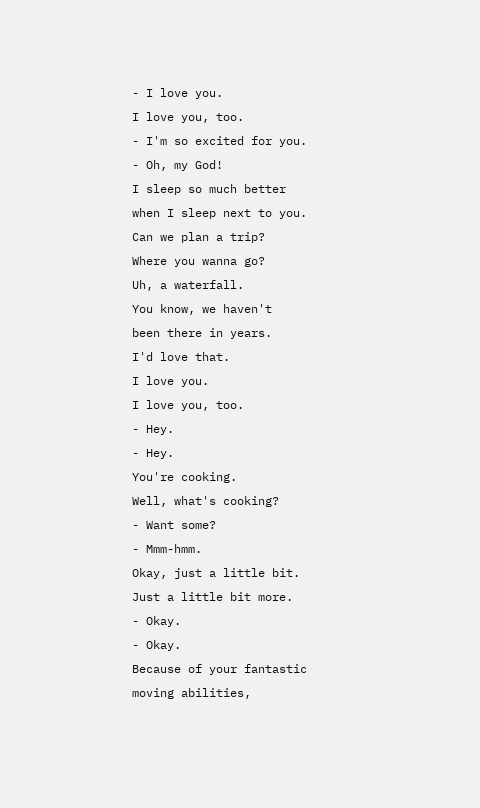- I love you.
I love you, too.
- I'm so excited for you.
- Oh, my God!
I sleep so much better
when I sleep next to you.
Can we plan a trip?
Where you wanna go?
Uh, a waterfall.
You know, we haven't
been there in years.
I'd love that.
I love you.
I love you, too.
- Hey.
- Hey.
You're cooking.
Well, what's cooking?
- Want some?
- Mmm-hmm.
Okay, just a little bit.
Just a little bit more.
- Okay.
- Okay.
Because of your fantastic
moving abilities,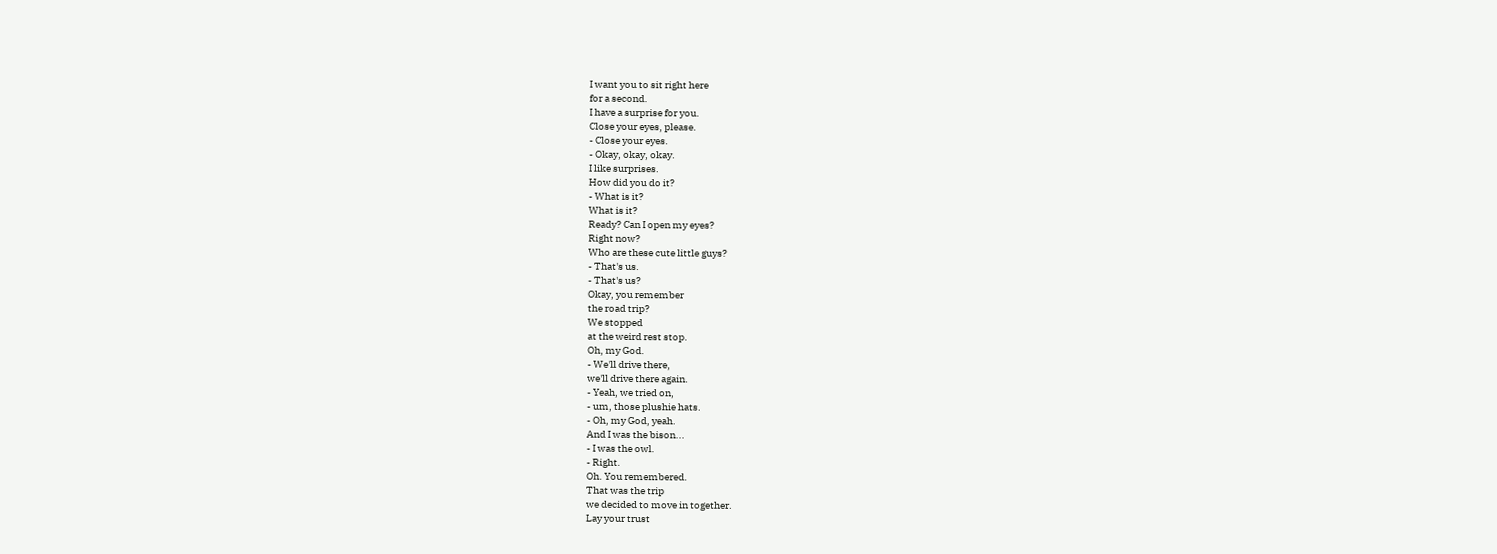I want you to sit right here
for a second.
I have a surprise for you.
Close your eyes, please.
- Close your eyes.
- Okay, okay, okay.
I like surprises.
How did you do it?
- What is it?
What is it?
Ready? Can I open my eyes?
Right now?
Who are these cute little guys?
- That's us.
- That's us?
Okay, you remember
the road trip?
We stopped
at the weird rest stop.
Oh, my God.
- We'll drive there,
we'll drive there again.
- Yeah, we tried on,
- um, those plushie hats.
- Oh, my God, yeah.
And I was the bison...
- I was the owl.
- Right.
Oh. You remembered.
That was the trip
we decided to move in together.
Lay your trust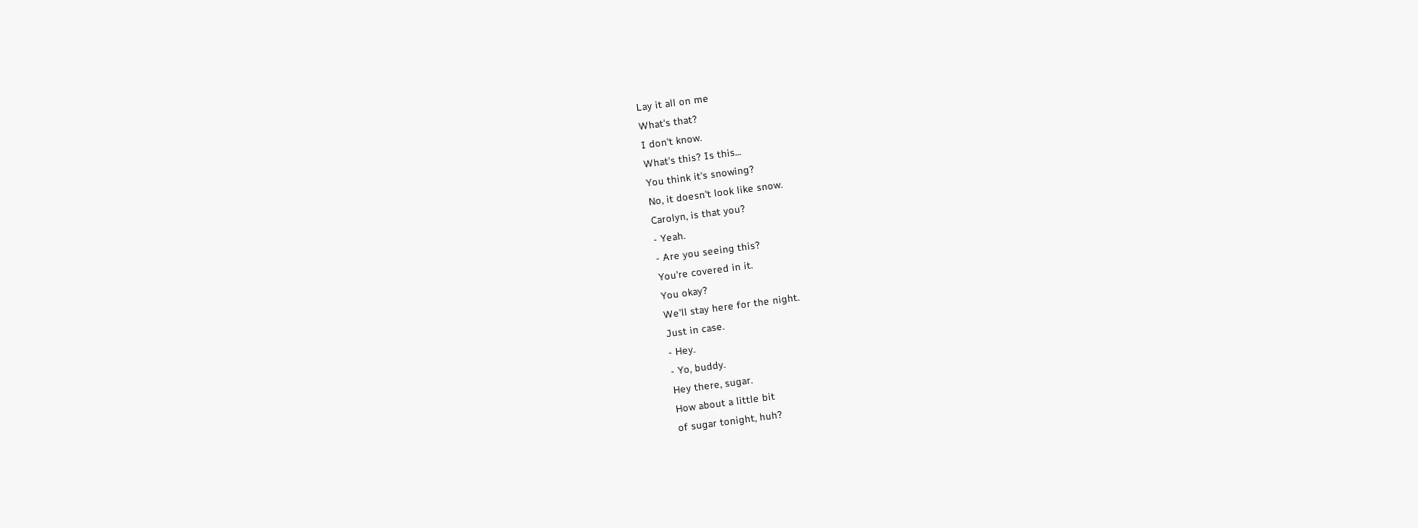Lay it all on me
What's that?
I don't know.
What's this? Is this...
You think it's snowing?
No, it doesn't look like snow.
Carolyn, is that you?
- Yeah.
- Are you seeing this?
You're covered in it.
You okay?
We'll stay here for the night.
Just in case.
- Hey.
- Yo, buddy.
Hey there, sugar.
How about a little bit
of sugar tonight, huh?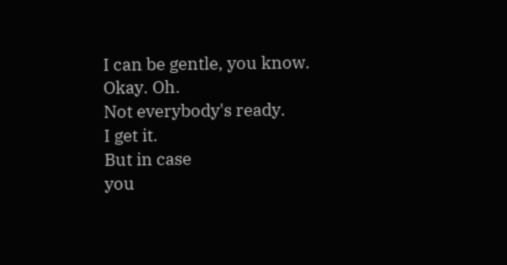I can be gentle, you know.
Okay. Oh.
Not everybody's ready.
I get it.
But in case
you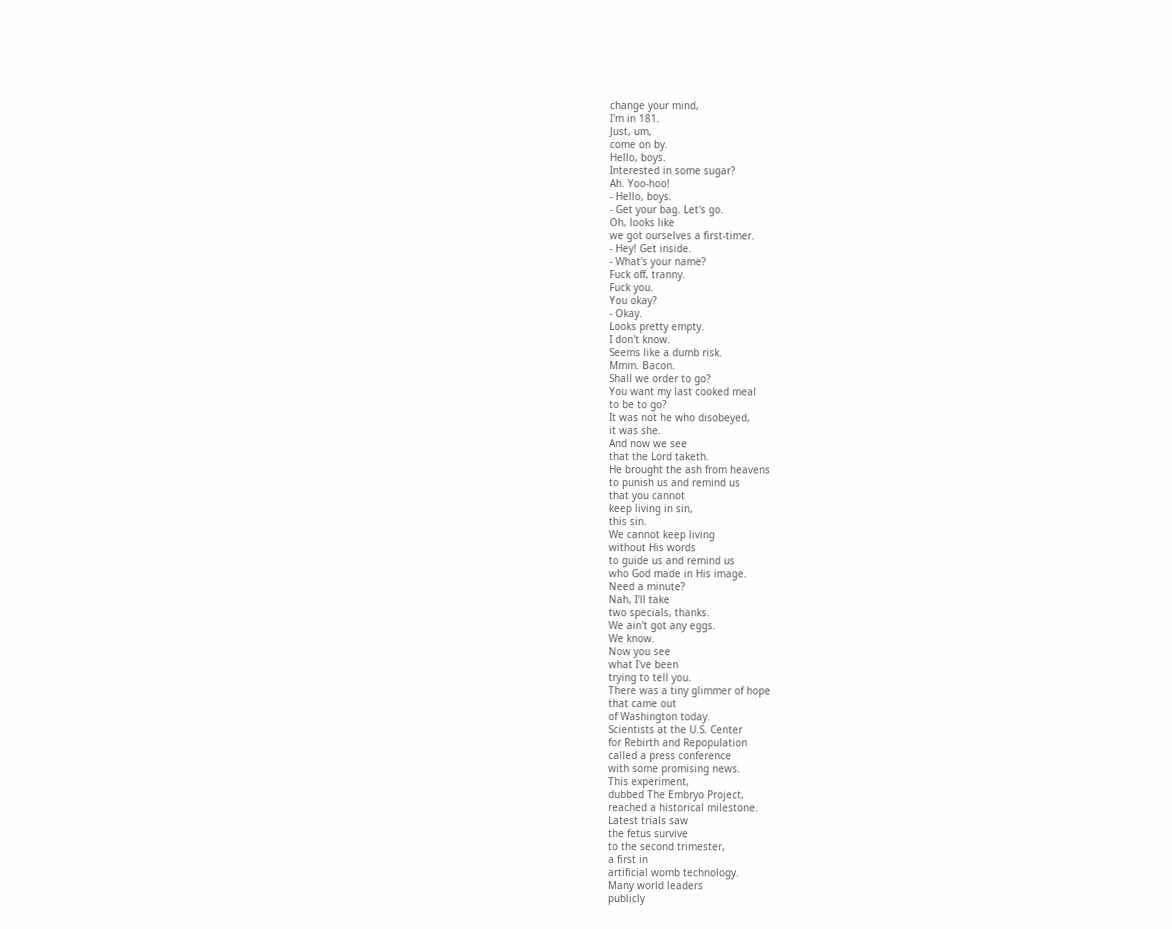change your mind,
I'm in 181.
Just, um,
come on by.
Hello, boys.
Interested in some sugar?
Ah. Yoo-hoo!
- Hello, boys.
- Get your bag. Let's go.
Oh, looks like
we got ourselves a first-timer.
- Hey! Get inside.
- What's your name?
Fuck off, tranny.
Fuck you.
You okay?
- Okay.
Looks pretty empty.
I don't know.
Seems like a dumb risk.
Mmm. Bacon.
Shall we order to go?
You want my last cooked meal
to be to go?
It was not he who disobeyed,
it was she.
And now we see
that the Lord taketh.
He brought the ash from heavens
to punish us and remind us
that you cannot
keep living in sin,
this sin.
We cannot keep living
without His words
to guide us and remind us
who God made in His image.
Need a minute?
Nah, I'll take
two specials, thanks.
We ain't got any eggs.
We know.
Now you see
what I've been
trying to tell you.
There was a tiny glimmer of hope
that came out
of Washington today.
Scientists at the U.S. Center
for Rebirth and Repopulation
called a press conference
with some promising news.
This experiment,
dubbed The Embryo Project,
reached a historical milestone.
Latest trials saw
the fetus survive
to the second trimester,
a first in
artificial womb technology.
Many world leaders
publicly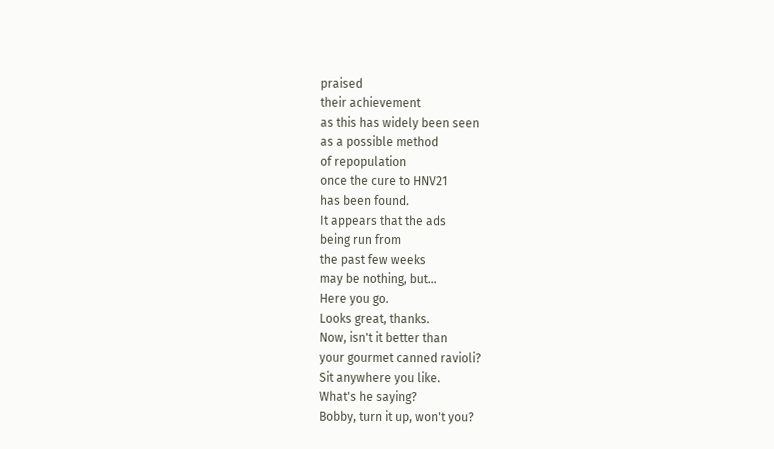praised
their achievement
as this has widely been seen
as a possible method
of repopulation
once the cure to HNV21
has been found.
It appears that the ads
being run from
the past few weeks
may be nothing, but...
Here you go.
Looks great, thanks.
Now, isn't it better than
your gourmet canned ravioli?
Sit anywhere you like.
What's he saying?
Bobby, turn it up, won't you?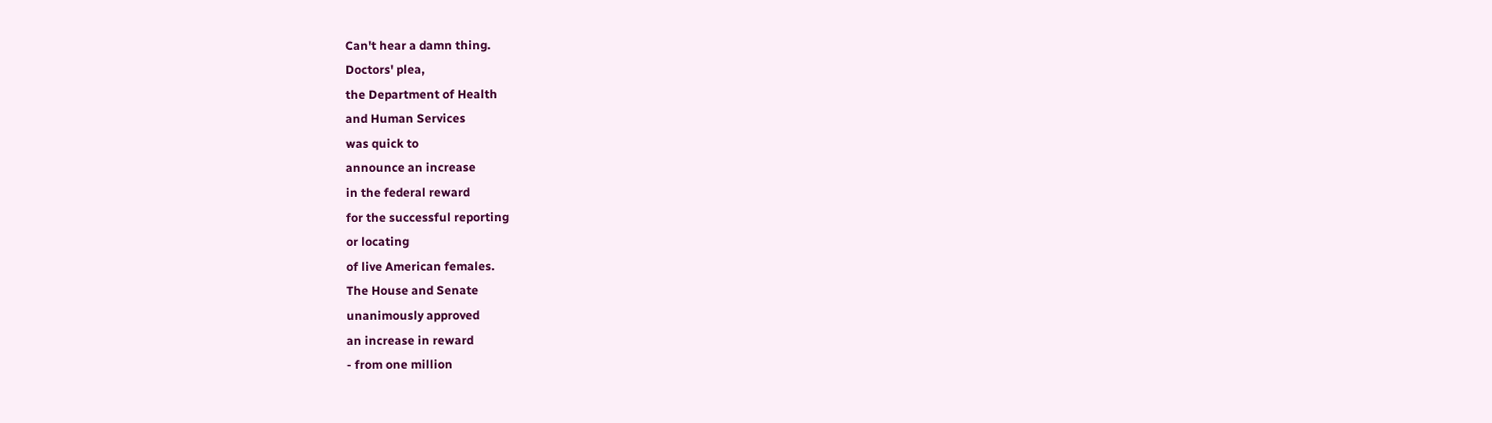Can't hear a damn thing.
Doctors' plea,
the Department of Health
and Human Services
was quick to
announce an increase
in the federal reward
for the successful reporting
or locating
of live American females.
The House and Senate
unanimously approved
an increase in reward
- from one million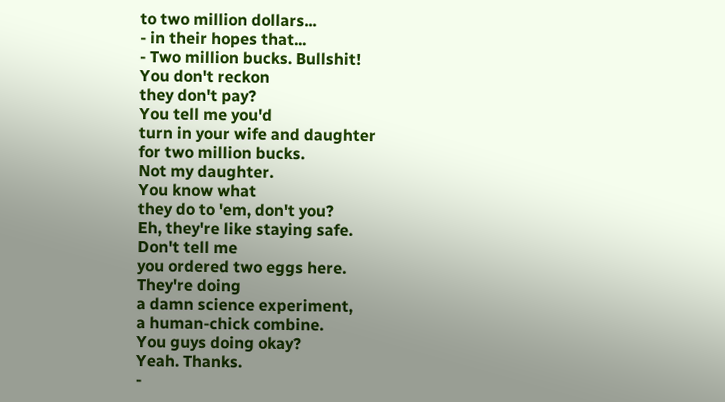to two million dollars...
- in their hopes that...
- Two million bucks. Bullshit!
You don't reckon
they don't pay?
You tell me you'd
turn in your wife and daughter
for two million bucks.
Not my daughter.
You know what
they do to 'em, don't you?
Eh, they're like staying safe.
Don't tell me
you ordered two eggs here.
They're doing
a damn science experiment,
a human-chick combine.
You guys doing okay?
Yeah. Thanks.
-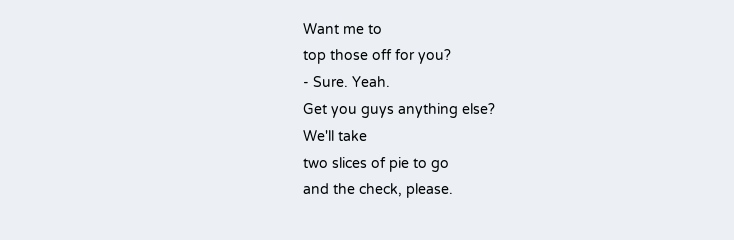Want me to
top those off for you?
- Sure. Yeah.
Get you guys anything else?
We'll take
two slices of pie to go
and the check, please.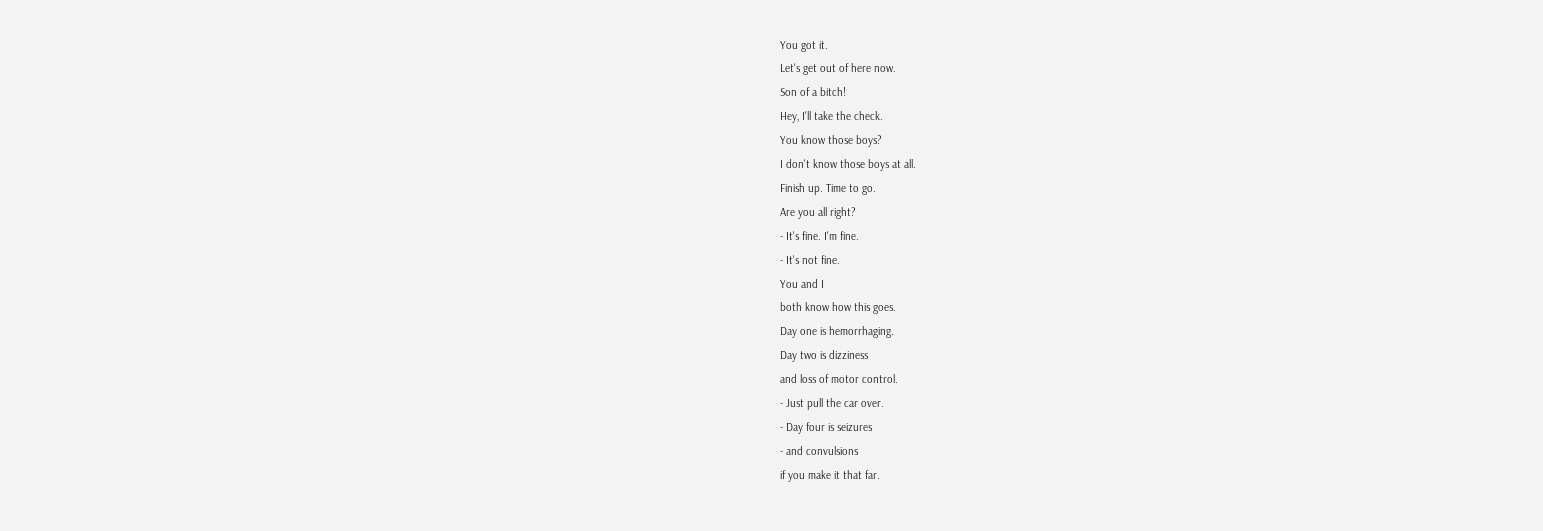You got it.
Let's get out of here now.
Son of a bitch!
Hey, I'll take the check.
You know those boys?
I don't know those boys at all.
Finish up. Time to go.
Are you all right?
- It's fine. I'm fine.
- It's not fine.
You and I
both know how this goes.
Day one is hemorrhaging.
Day two is dizziness
and loss of motor control.
- Just pull the car over.
- Day four is seizures
- and convulsions
if you make it that far.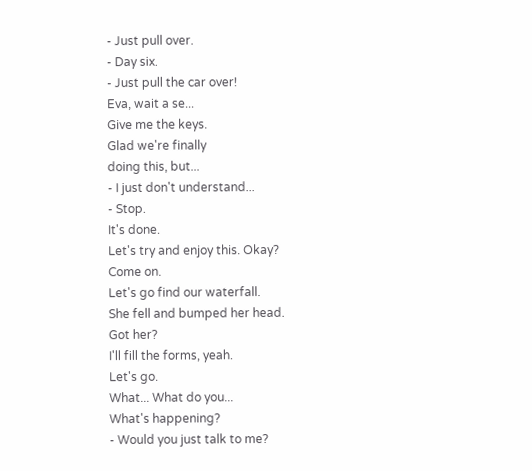- Just pull over.
- Day six.
- Just pull the car over!
Eva, wait a se...
Give me the keys.
Glad we're finally
doing this, but...
- I just don't understand...
- Stop.
It's done.
Let's try and enjoy this. Okay?
Come on.
Let's go find our waterfall.
She fell and bumped her head.
Got her?
I'll fill the forms, yeah.
Let's go.
What... What do you...
What's happening?
- Would you just talk to me?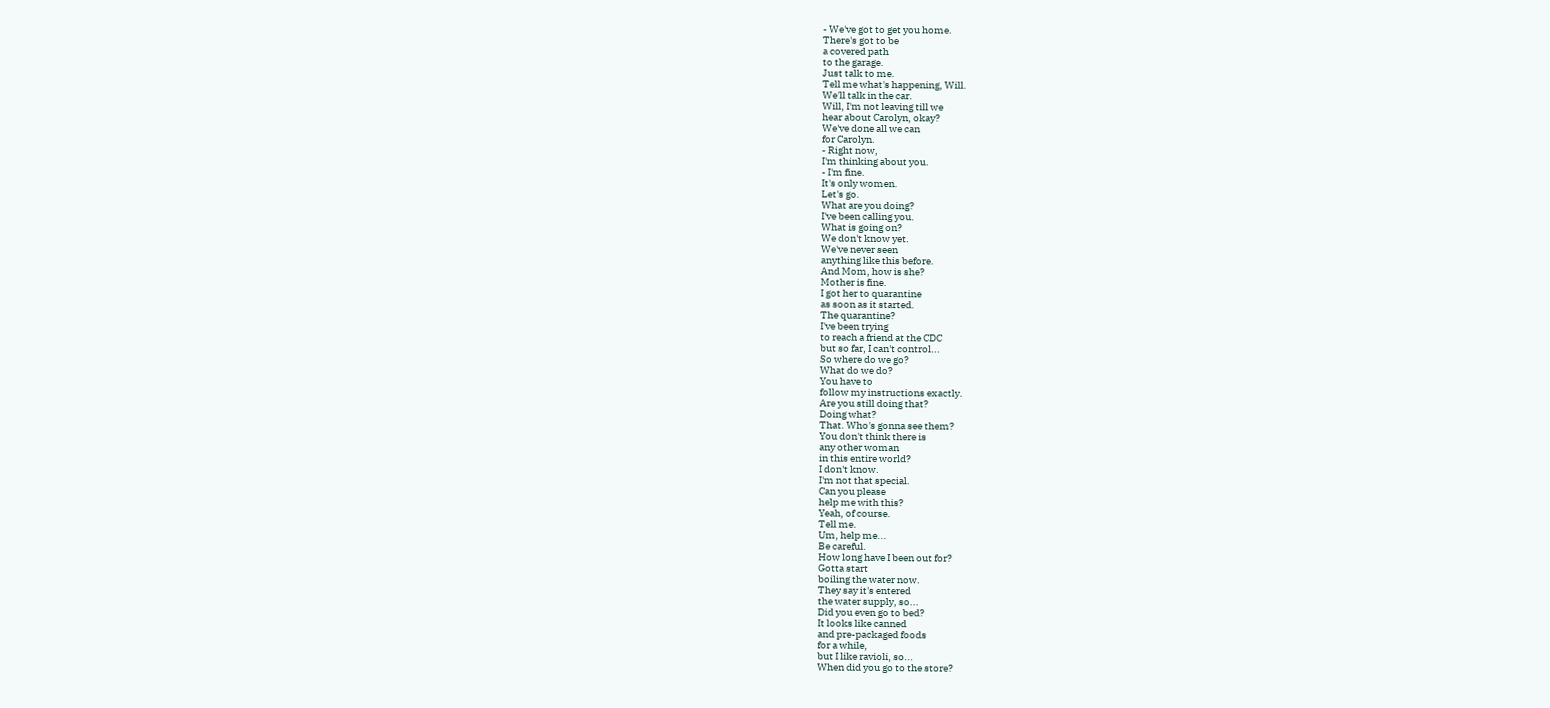- We've got to get you home.
There's got to be
a covered path
to the garage.
Just talk to me.
Tell me what's happening, Will.
We'll talk in the car.
Will, I'm not leaving till we
hear about Carolyn, okay?
We've done all we can
for Carolyn.
- Right now,
I'm thinking about you.
- I'm fine.
It's only women.
Let's go.
What are you doing?
I've been calling you.
What is going on?
We don't know yet.
We've never seen
anything like this before.
And Mom, how is she?
Mother is fine.
I got her to quarantine
as soon as it started.
The quarantine?
I've been trying
to reach a friend at the CDC
but so far, I can't control...
So where do we go?
What do we do?
You have to
follow my instructions exactly.
Are you still doing that?
Doing what?
That. Who's gonna see them?
You don't think there is
any other woman
in this entire world?
I don't know.
I'm not that special.
Can you please
help me with this?
Yeah, of course.
Tell me.
Um, help me...
Be careful.
How long have I been out for?
Gotta start
boiling the water now.
They say it's entered
the water supply, so...
Did you even go to bed?
It looks like canned
and pre-packaged foods
for a while,
but I like ravioli, so...
When did you go to the store?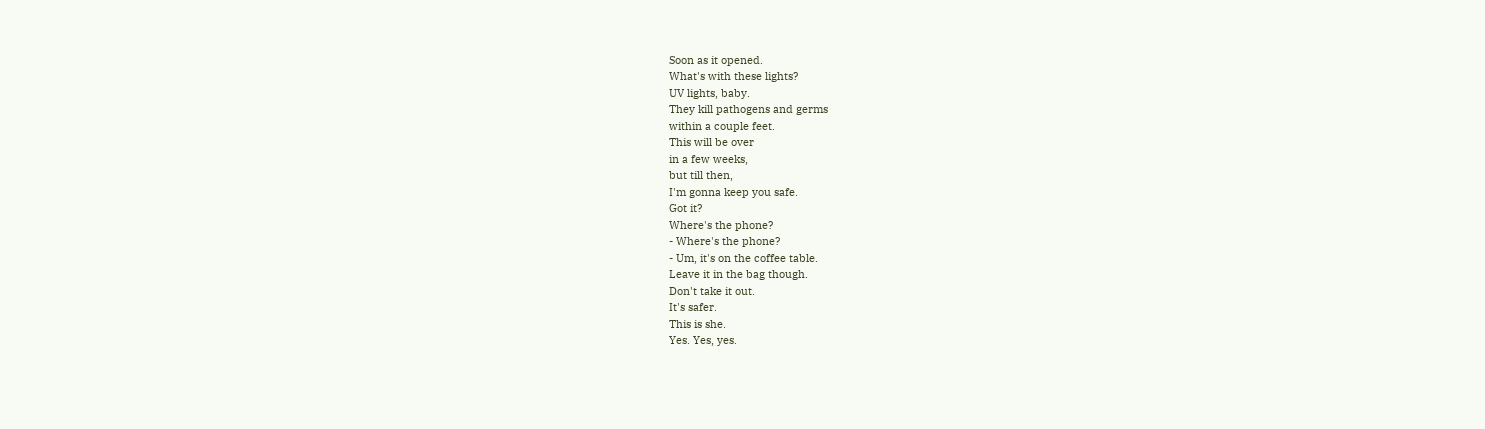Soon as it opened.
What's with these lights?
UV lights, baby.
They kill pathogens and germs
within a couple feet.
This will be over
in a few weeks,
but till then,
I'm gonna keep you safe.
Got it?
Where's the phone?
- Where's the phone?
- Um, it's on the coffee table.
Leave it in the bag though.
Don't take it out.
It's safer.
This is she.
Yes. Yes, yes.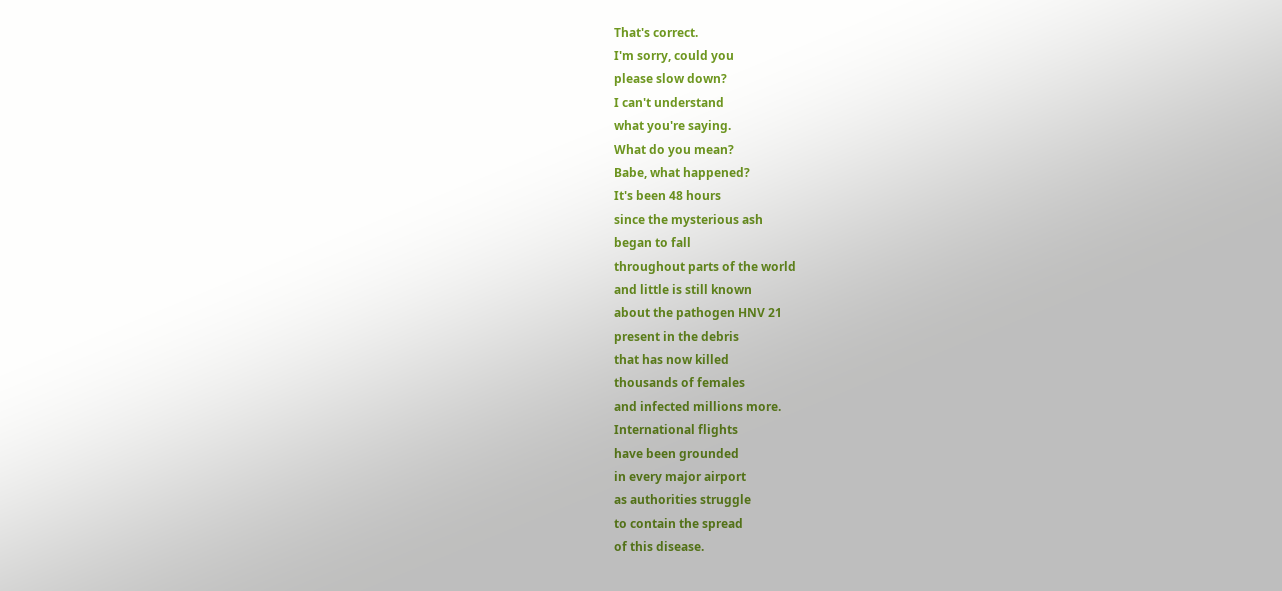That's correct.
I'm sorry, could you
please slow down?
I can't understand
what you're saying.
What do you mean?
Babe, what happened?
It's been 48 hours
since the mysterious ash
began to fall
throughout parts of the world
and little is still known
about the pathogen HNV 21
present in the debris
that has now killed
thousands of females
and infected millions more.
International flights
have been grounded
in every major airport
as authorities struggle
to contain the spread
of this disease.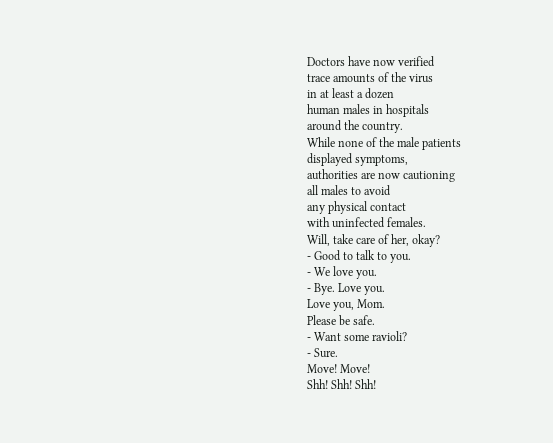Doctors have now verified
trace amounts of the virus
in at least a dozen
human males in hospitals
around the country.
While none of the male patients
displayed symptoms,
authorities are now cautioning
all males to avoid
any physical contact
with uninfected females.
Will, take care of her, okay?
- Good to talk to you.
- We love you.
- Bye. Love you.
Love you, Mom.
Please be safe.
- Want some ravioli?
- Sure.
Move! Move!
Shh! Shh! Shh!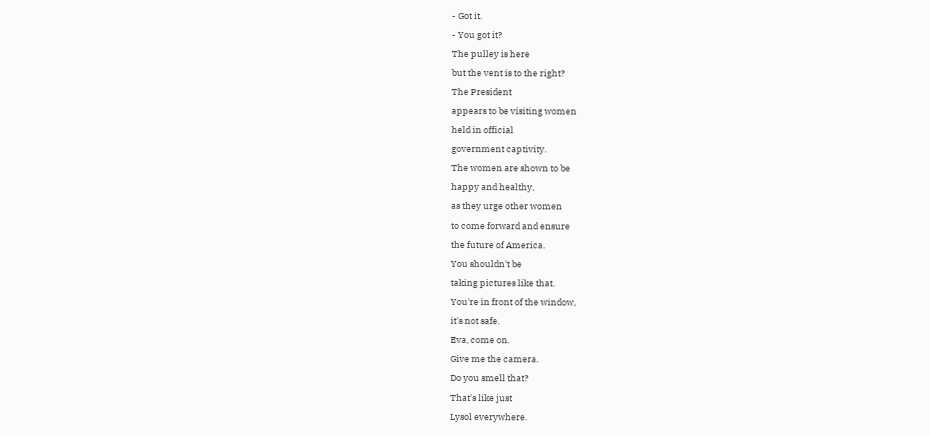- Got it.
- You got it?
The pulley is here
but the vent is to the right?
The President
appears to be visiting women
held in official
government captivity.
The women are shown to be
happy and healthy,
as they urge other women
to come forward and ensure
the future of America.
You shouldn't be
taking pictures like that.
You're in front of the window,
it's not safe.
Eva, come on.
Give me the camera.
Do you smell that?
That's like just
Lysol everywhere.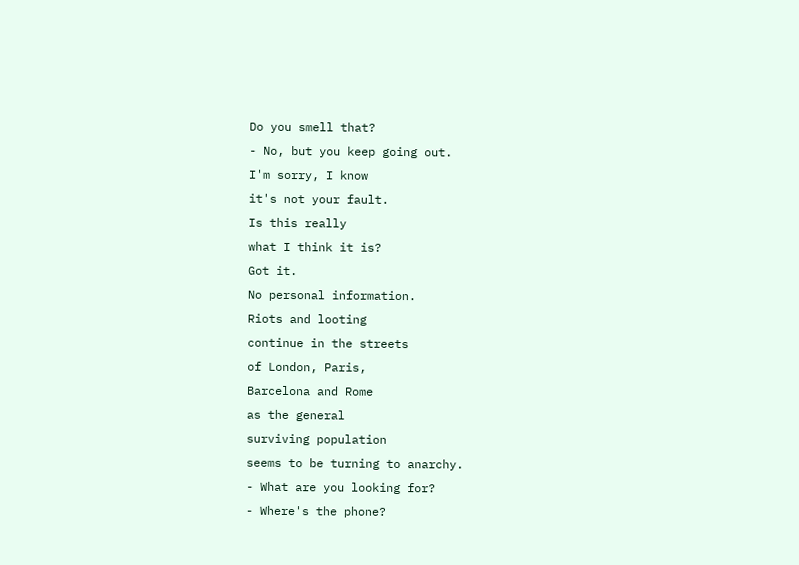Do you smell that?
- No, but you keep going out.
I'm sorry, I know
it's not your fault.
Is this really
what I think it is?
Got it.
No personal information.
Riots and looting
continue in the streets
of London, Paris,
Barcelona and Rome
as the general
surviving population
seems to be turning to anarchy.
- What are you looking for?
- Where's the phone?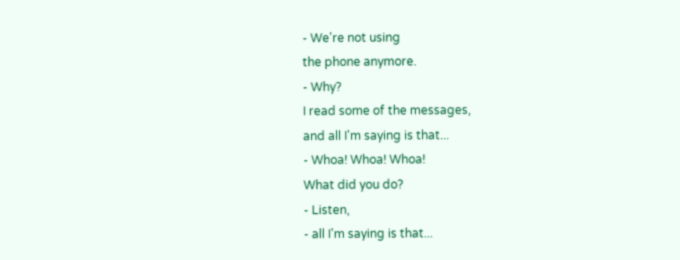- We're not using
the phone anymore.
- Why?
I read some of the messages,
and all I'm saying is that...
- Whoa! Whoa! Whoa!
What did you do?
- Listen,
- all I'm saying is that...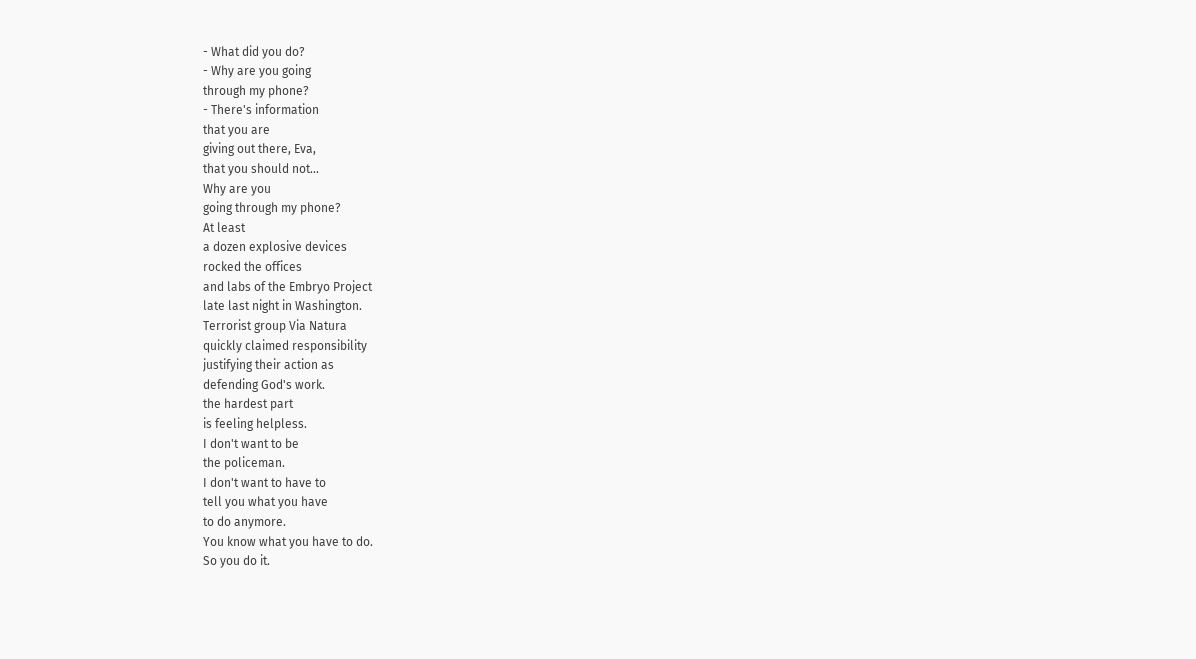- What did you do?
- Why are you going
through my phone?
- There's information
that you are
giving out there, Eva,
that you should not...
Why are you
going through my phone?
At least
a dozen explosive devices
rocked the offices
and labs of the Embryo Project
late last night in Washington.
Terrorist group Via Natura
quickly claimed responsibility
justifying their action as
defending God's work.
the hardest part
is feeling helpless.
I don't want to be
the policeman.
I don't want to have to
tell you what you have
to do anymore.
You know what you have to do.
So you do it.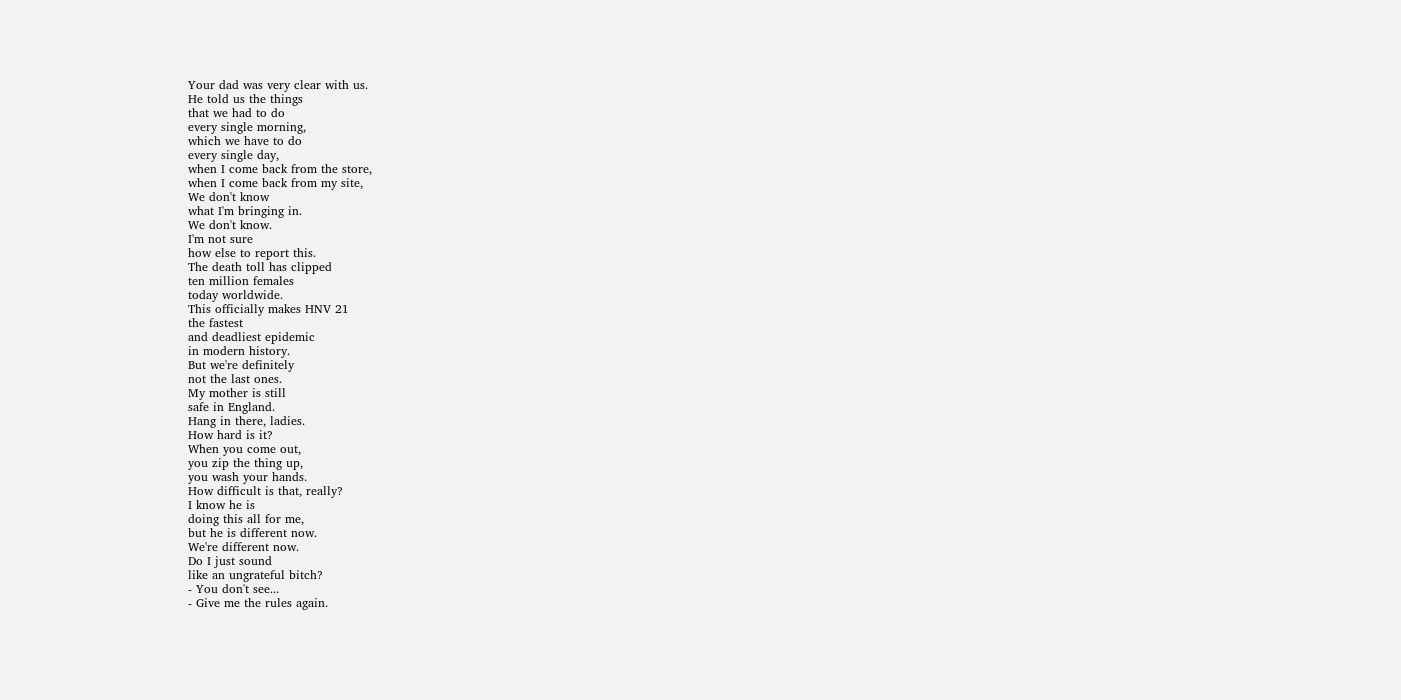Your dad was very clear with us.
He told us the things
that we had to do
every single morning,
which we have to do
every single day,
when I come back from the store,
when I come back from my site,
We don't know
what I'm bringing in.
We don't know.
I'm not sure
how else to report this.
The death toll has clipped
ten million females
today worldwide.
This officially makes HNV 21
the fastest
and deadliest epidemic
in modern history.
But we're definitely
not the last ones.
My mother is still
safe in England.
Hang in there, ladies.
How hard is it?
When you come out,
you zip the thing up,
you wash your hands.
How difficult is that, really?
I know he is
doing this all for me,
but he is different now.
We're different now.
Do I just sound
like an ungrateful bitch?
- You don't see...
- Give me the rules again.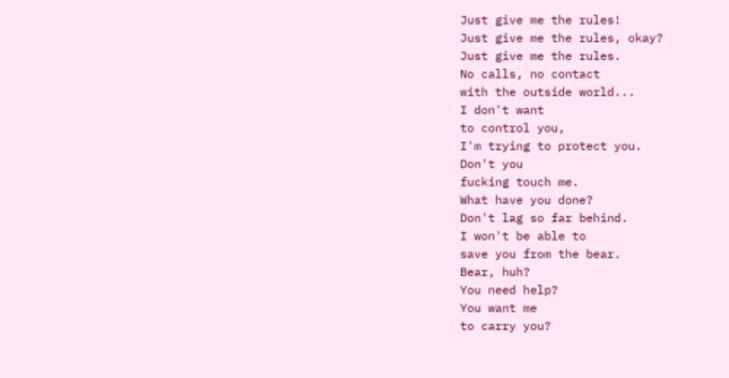Just give me the rules!
Just give me the rules, okay?
Just give me the rules.
No calls, no contact
with the outside world...
I don't want
to control you,
I'm trying to protect you.
Don't you
fucking touch me.
What have you done?
Don't lag so far behind.
I won't be able to
save you from the bear.
Bear, huh?
You need help?
You want me
to carry you?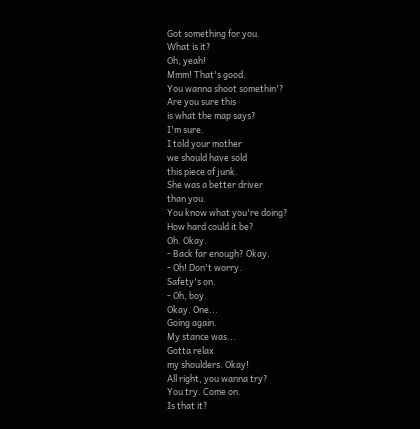Got something for you.
What is it?
Oh, yeah!
Mmm! That's good.
You wanna shoot somethin'?
Are you sure this
is what the map says?
I'm sure.
I told your mother
we should have sold
this piece of junk.
She was a better driver
than you.
You know what you're doing?
How hard could it be?
Oh. Okay.
- Back far enough? Okay.
- Oh! Don't worry.
Safety's on.
- Oh, boy.
Okay. One...
Going again.
My stance was...
Gotta relax
my shoulders. Okay!
All right, you wanna try?
You try. Come on.
Is that it?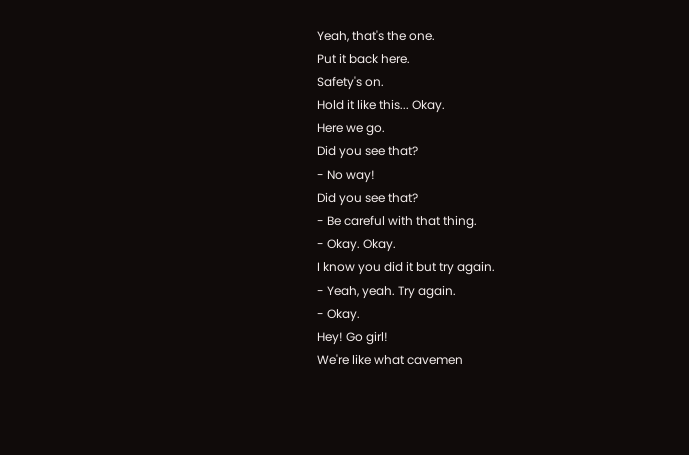Yeah, that's the one.
Put it back here.
Safety's on.
Hold it like this... Okay.
Here we go.
Did you see that?
- No way!
Did you see that?
- Be careful with that thing.
- Okay. Okay.
I know you did it but try again.
- Yeah, yeah. Try again.
- Okay.
Hey! Go girl!
We're like what cavemen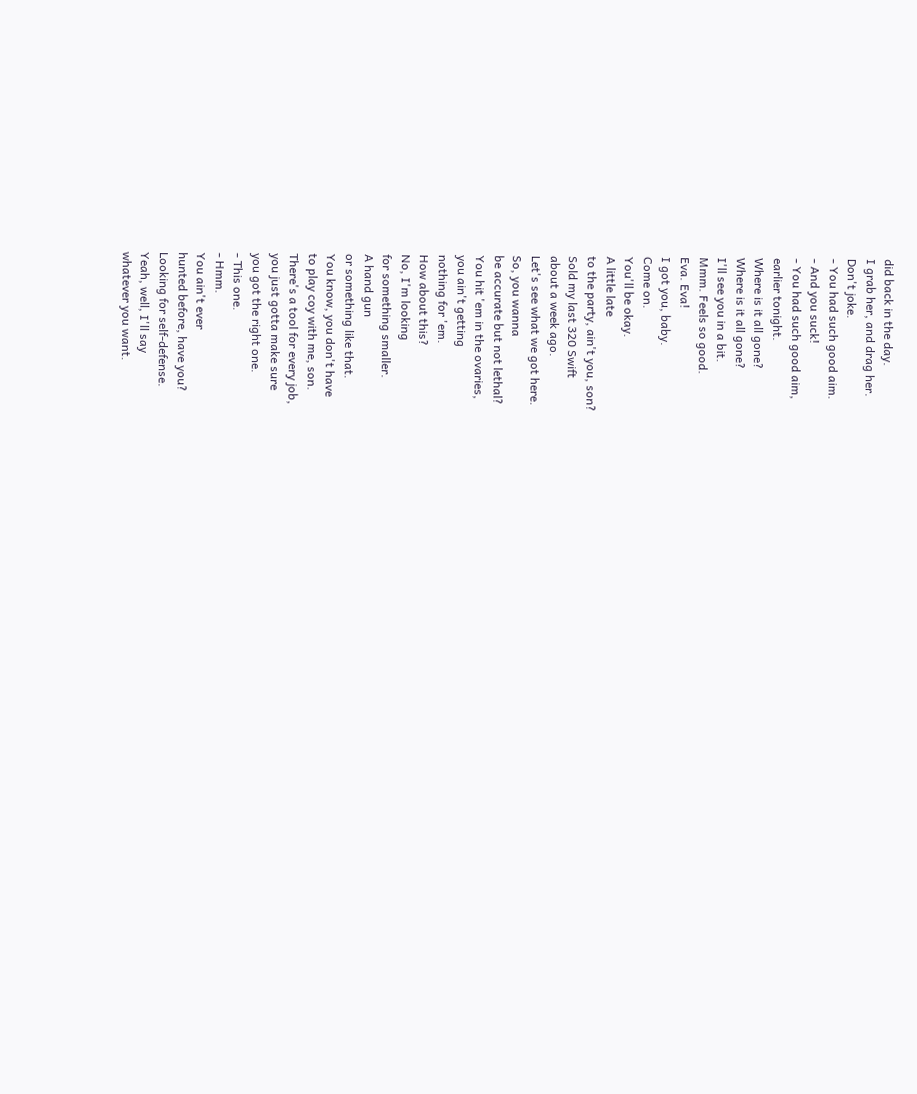did back in the day.
I grab her, and drag her.
Don't joke.
- You had such good aim.
- And you suck!
- You had such good aim,
earlier tonight.
Where is it all gone?
Where is it all gone?
I'll see you in a bit.
Mmm. Feels so good.
Eva. Eva!
I got you, baby.
Come on.
You'll be okay.
A little late
to the party, ain't you, son?
Sold my last 320 Swift
about a week ago.
Let's see what we got here.
So, you wanna
be accurate but not lethal?
You hit 'em in the ovaries,
you ain't getting
nothing for 'em.
How about this?
No, I'm looking
for something smaller.
A hand gun
or something like that.
You know, you don't have
to play coy with me, son.
There's a tool for every job,
you just gotta make sure
you got the right one.
- This one.
- Hmm.
You ain't ever
hunted before, have you?
Looking for self-defense.
Yeah, well, I'll say
whatever you want.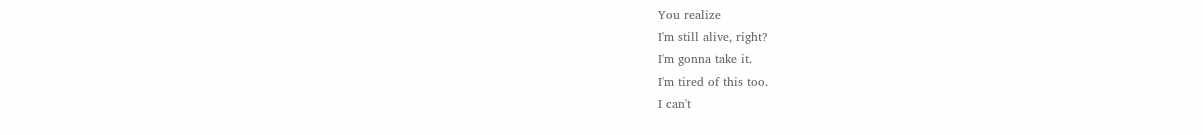You realize
I'm still alive, right?
I'm gonna take it.
I'm tired of this too.
I can't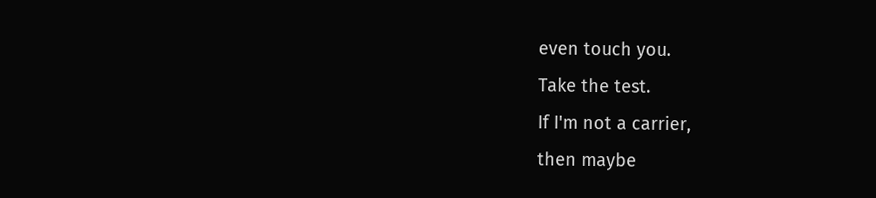even touch you.
Take the test.
If I'm not a carrier,
then maybe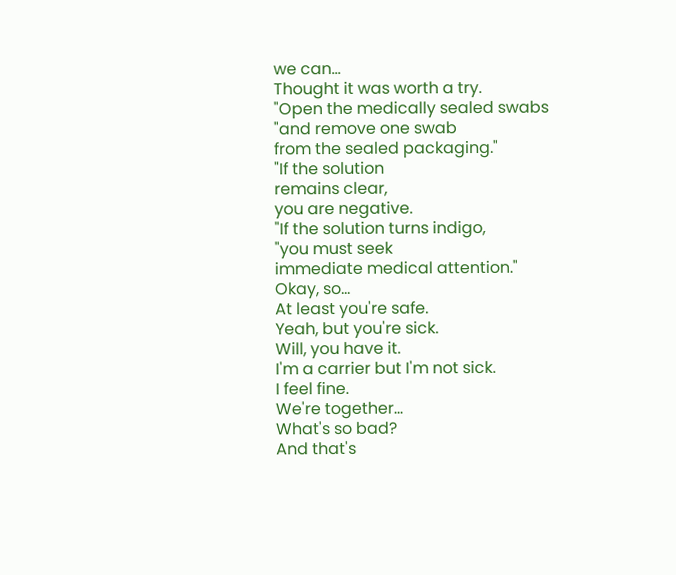we can...
Thought it was worth a try.
"Open the medically sealed swabs
"and remove one swab
from the sealed packaging."
"If the solution
remains clear,
you are negative.
"If the solution turns indigo,
"you must seek
immediate medical attention."
Okay, so...
At least you're safe.
Yeah, but you're sick.
Will, you have it.
I'm a carrier but I'm not sick.
I feel fine.
We're together...
What's so bad?
And that's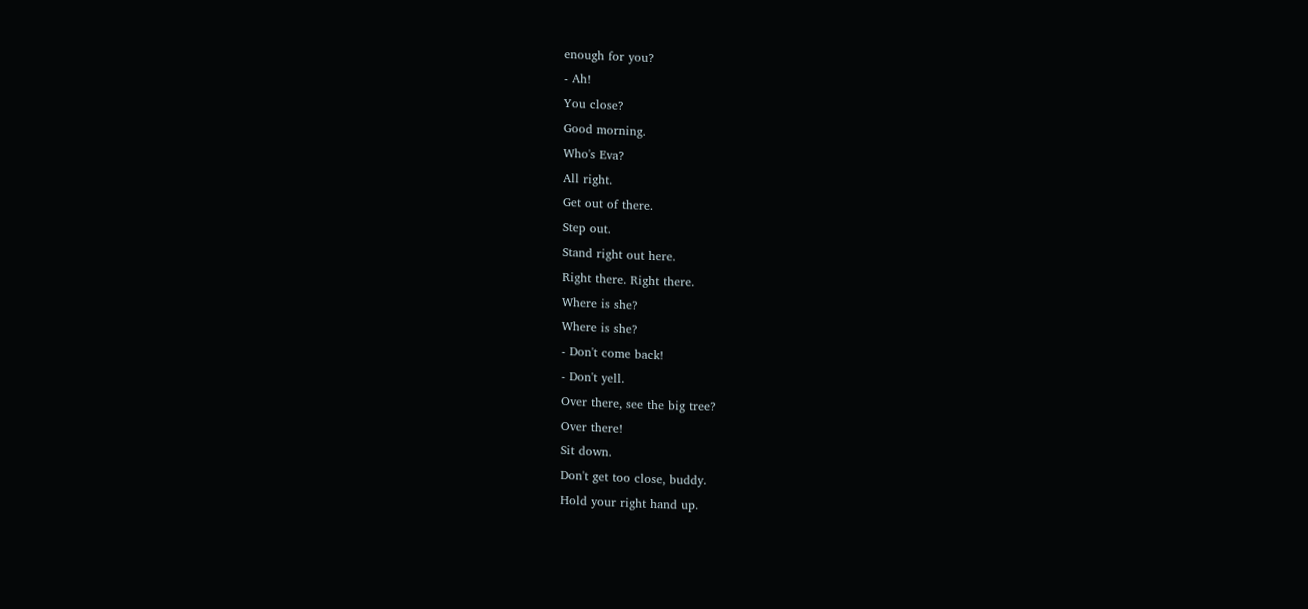enough for you?
- Ah!
You close?
Good morning.
Who's Eva?
All right.
Get out of there.
Step out.
Stand right out here.
Right there. Right there.
Where is she?
Where is she?
- Don't come back!
- Don't yell.
Over there, see the big tree?
Over there!
Sit down.
Don't get too close, buddy.
Hold your right hand up.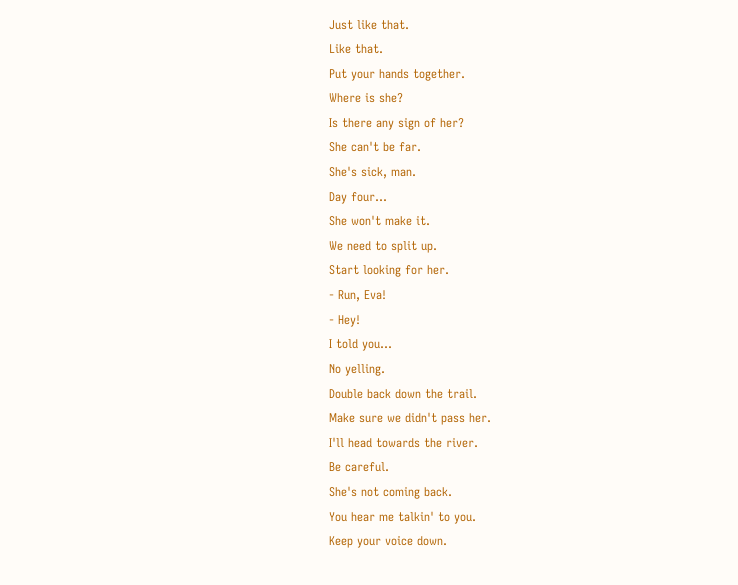Just like that.
Like that.
Put your hands together.
Where is she?
Is there any sign of her?
She can't be far.
She's sick, man.
Day four...
She won't make it.
We need to split up.
Start looking for her.
- Run, Eva!
- Hey!
I told you...
No yelling.
Double back down the trail.
Make sure we didn't pass her.
I'll head towards the river.
Be careful.
She's not coming back.
You hear me talkin' to you.
Keep your voice down.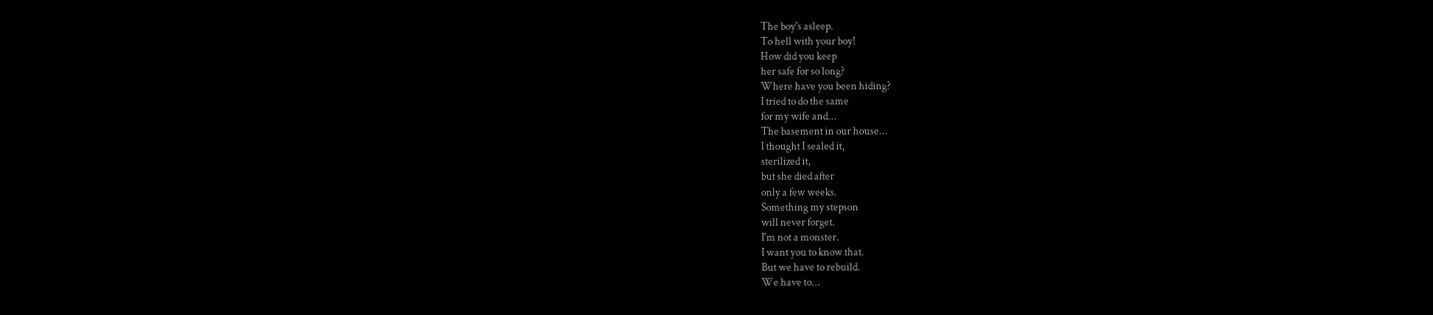The boy's asleep.
To hell with your boy!
How did you keep
her safe for so long?
Where have you been hiding?
I tried to do the same
for my wife and...
The basement in our house...
I thought I sealed it,
sterilized it,
but she died after
only a few weeks.
Something my stepson
will never forget.
I'm not a monster.
I want you to know that.
But we have to rebuild.
We have to...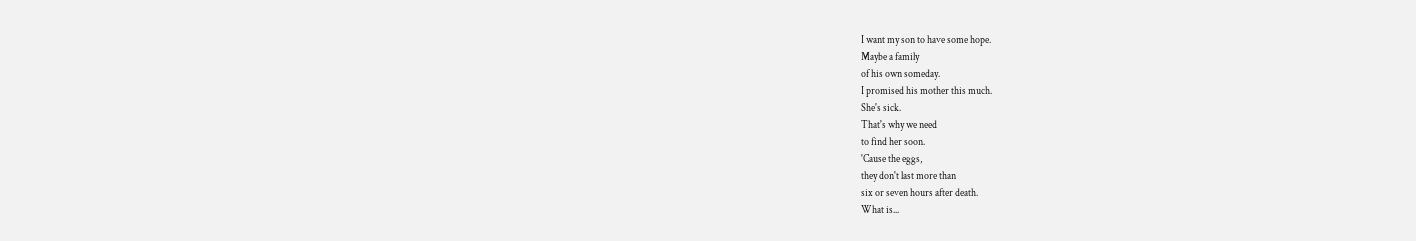I want my son to have some hope.
Maybe a family
of his own someday.
I promised his mother this much.
She's sick.
That's why we need
to find her soon.
'Cause the eggs,
they don't last more than
six or seven hours after death.
What is...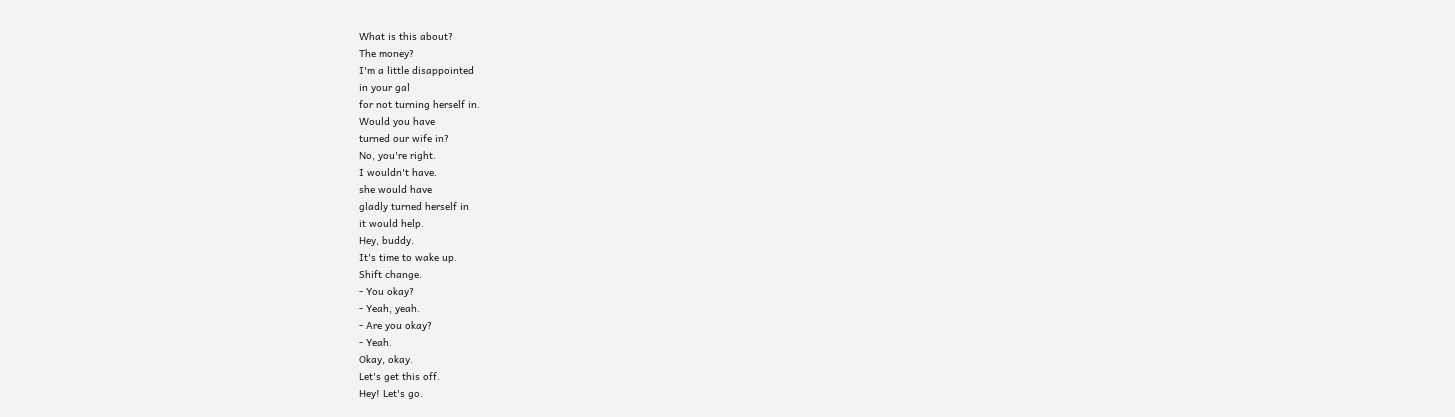What is this about?
The money?
I'm a little disappointed
in your gal
for not turning herself in.
Would you have
turned our wife in?
No, you're right.
I wouldn't have.
she would have
gladly turned herself in
it would help.
Hey, buddy.
It's time to wake up.
Shift change.
- You okay?
- Yeah, yeah.
- Are you okay?
- Yeah.
Okay, okay.
Let's get this off.
Hey! Let's go.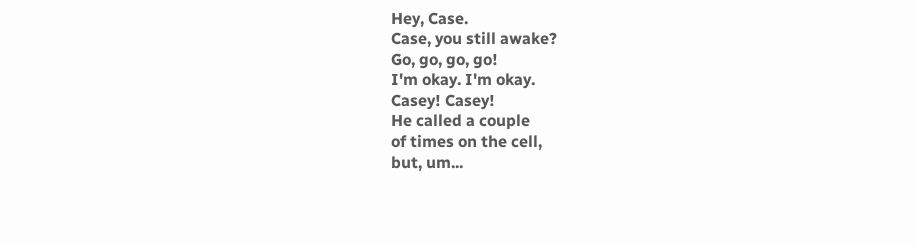Hey, Case.
Case, you still awake?
Go, go, go, go!
I'm okay. I'm okay.
Casey! Casey!
He called a couple
of times on the cell,
but, um...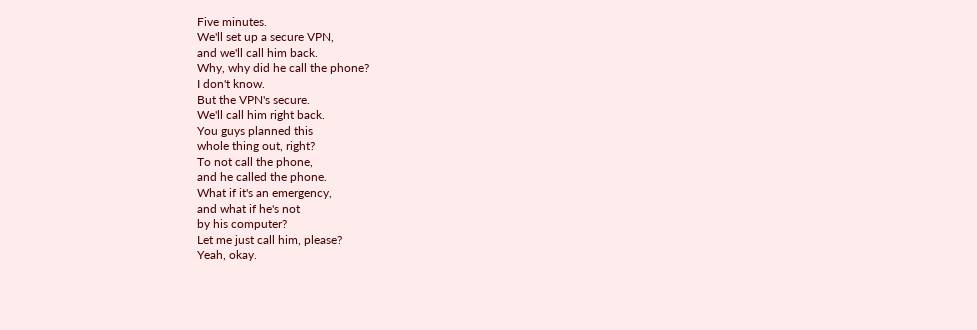Five minutes.
We'll set up a secure VPN,
and we'll call him back.
Why, why did he call the phone?
I don't know.
But the VPN's secure.
We'll call him right back.
You guys planned this
whole thing out, right?
To not call the phone,
and he called the phone.
What if it's an emergency,
and what if he's not
by his computer?
Let me just call him, please?
Yeah, okay.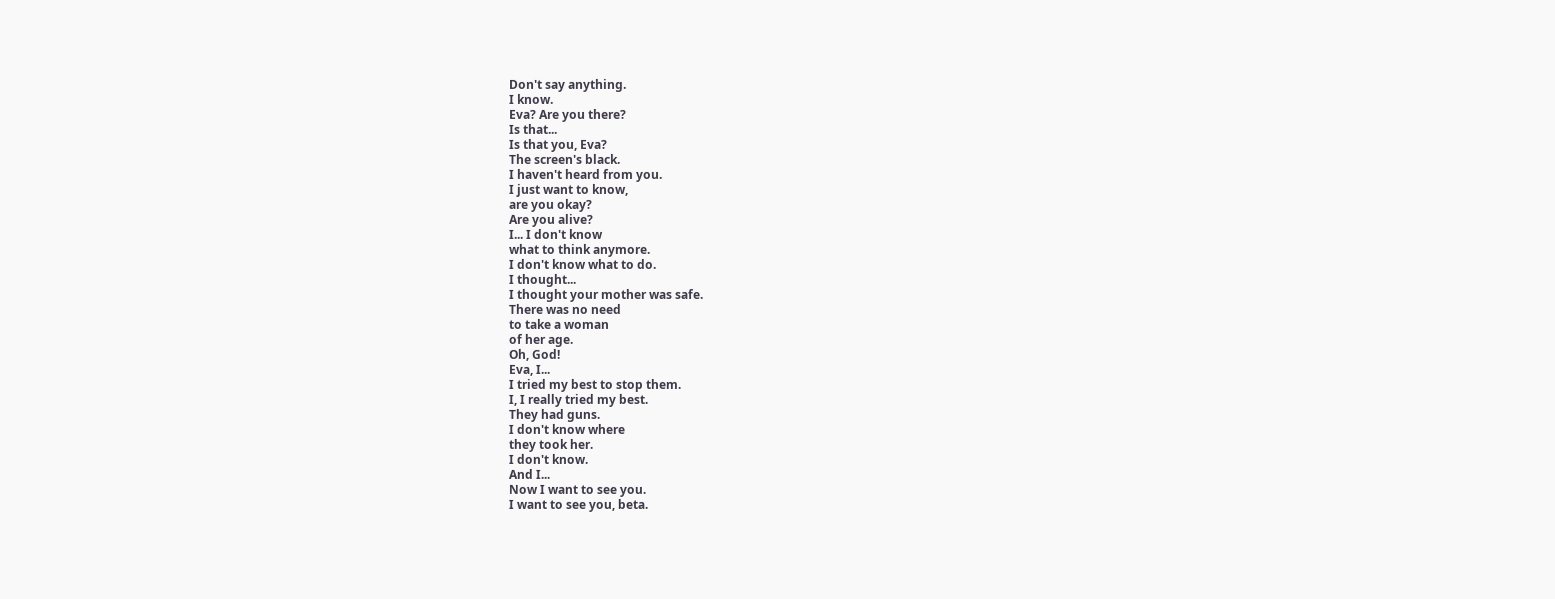Don't say anything.
I know.
Eva? Are you there?
Is that...
Is that you, Eva?
The screen's black.
I haven't heard from you.
I just want to know,
are you okay?
Are you alive?
I... I don't know
what to think anymore.
I don't know what to do.
I thought...
I thought your mother was safe.
There was no need
to take a woman
of her age.
Oh, God!
Eva, I...
I tried my best to stop them.
I, I really tried my best.
They had guns.
I don't know where
they took her.
I don't know.
And I...
Now I want to see you.
I want to see you, beta.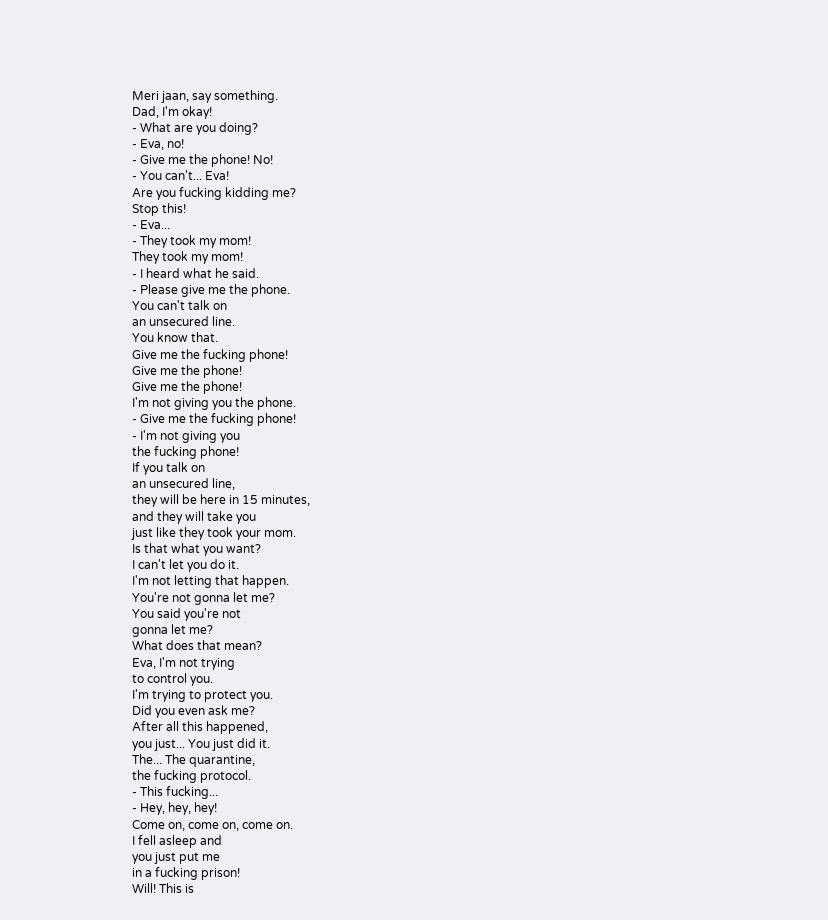Meri jaan, say something.
Dad, I'm okay!
- What are you doing?
- Eva, no!
- Give me the phone! No!
- You can't... Eva!
Are you fucking kidding me?
Stop this!
- Eva...
- They took my mom!
They took my mom!
- I heard what he said.
- Please give me the phone.
You can't talk on
an unsecured line.
You know that.
Give me the fucking phone!
Give me the phone!
Give me the phone!
I'm not giving you the phone.
- Give me the fucking phone!
- I'm not giving you
the fucking phone!
If you talk on
an unsecured line,
they will be here in 15 minutes,
and they will take you
just like they took your mom.
Is that what you want?
I can't let you do it.
I'm not letting that happen.
You're not gonna let me?
You said you're not
gonna let me?
What does that mean?
Eva, I'm not trying
to control you.
I'm trying to protect you.
Did you even ask me?
After all this happened,
you just... You just did it.
The... The quarantine,
the fucking protocol.
- This fucking...
- Hey, hey, hey!
Come on, come on, come on.
I fell asleep and
you just put me
in a fucking prison!
Will! This is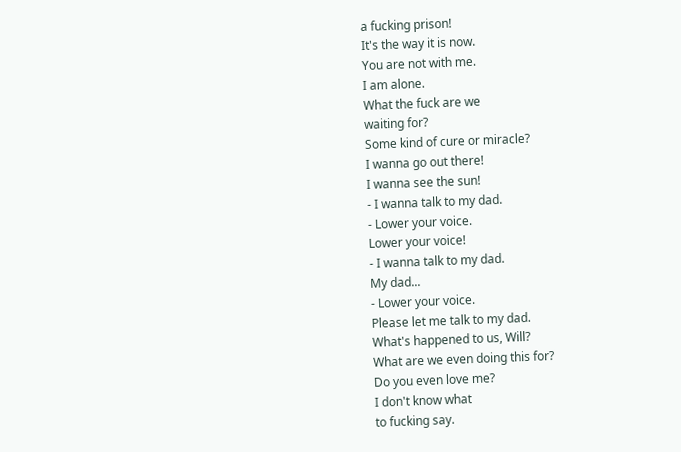a fucking prison!
It's the way it is now.
You are not with me.
I am alone.
What the fuck are we
waiting for?
Some kind of cure or miracle?
I wanna go out there!
I wanna see the sun!
- I wanna talk to my dad.
- Lower your voice.
Lower your voice!
- I wanna talk to my dad.
My dad...
- Lower your voice.
Please let me talk to my dad.
What's happened to us, Will?
What are we even doing this for?
Do you even love me?
I don't know what
to fucking say.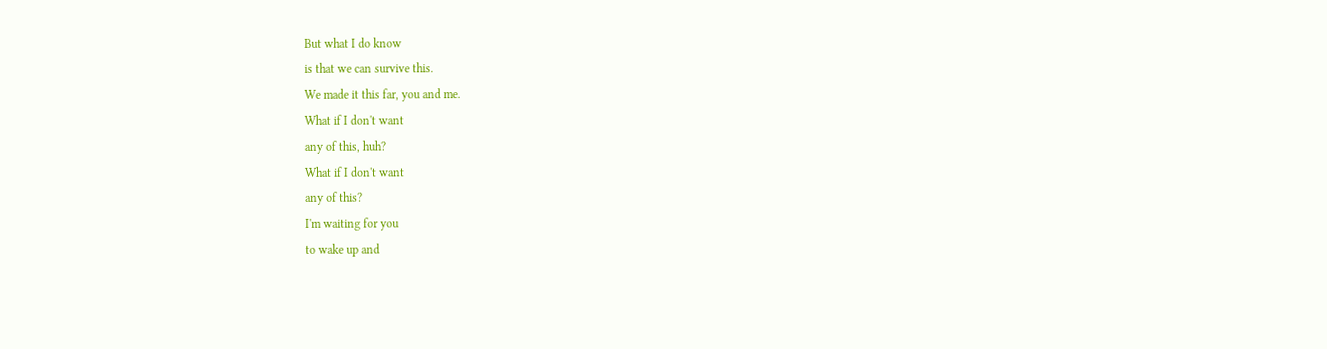But what I do know
is that we can survive this.
We made it this far, you and me.
What if I don't want
any of this, huh?
What if I don't want
any of this?
I'm waiting for you
to wake up and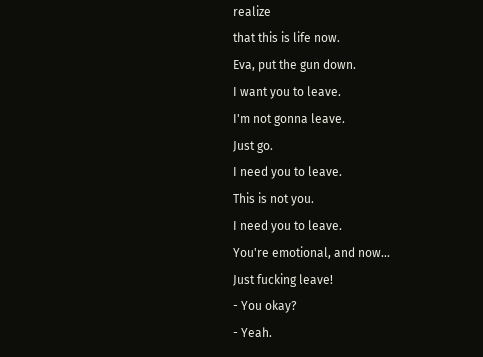realize
that this is life now.
Eva, put the gun down.
I want you to leave.
I'm not gonna leave.
Just go.
I need you to leave.
This is not you.
I need you to leave.
You're emotional, and now...
Just fucking leave!
- You okay?
- Yeah.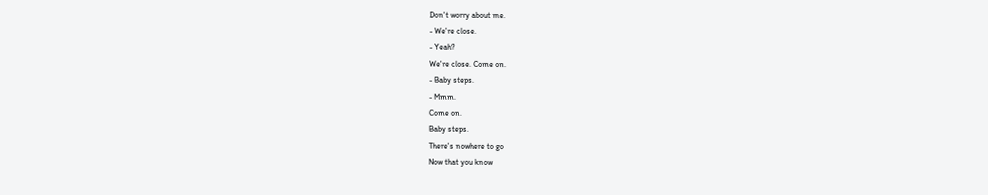Don't worry about me.
- We're close.
- Yeah?
We're close. Come on.
- Baby steps.
- Mmm.
Come on.
Baby steps.
There's nowhere to go
Now that you know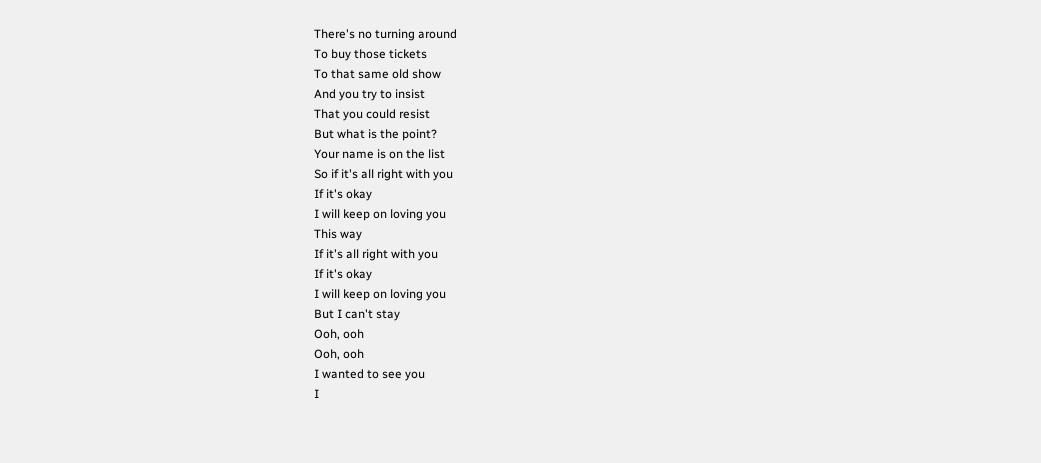There's no turning around
To buy those tickets
To that same old show
And you try to insist
That you could resist
But what is the point?
Your name is on the list
So if it's all right with you
If it's okay
I will keep on loving you
This way
If it's all right with you
If it's okay
I will keep on loving you
But I can't stay
Ooh, ooh
Ooh, ooh
I wanted to see you
I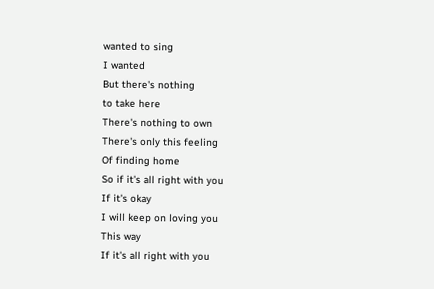wanted to sing
I wanted
But there's nothing
to take here
There's nothing to own
There's only this feeling
Of finding home
So if it's all right with you
If it's okay
I will keep on loving you
This way
If it's all right with you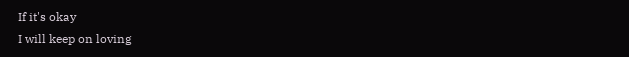If it's okay
I will keep on loving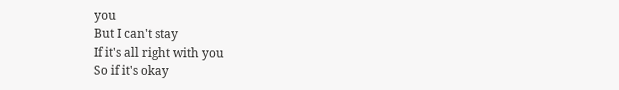you
But I can't stay
If it's all right with you
So if it's okay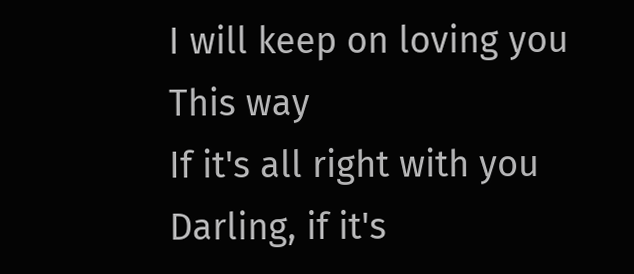I will keep on loving you
This way
If it's all right with you
Darling, if it's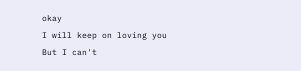okay
I will keep on loving you
But I can't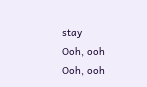stay
Ooh, ooh
Ooh, ooh